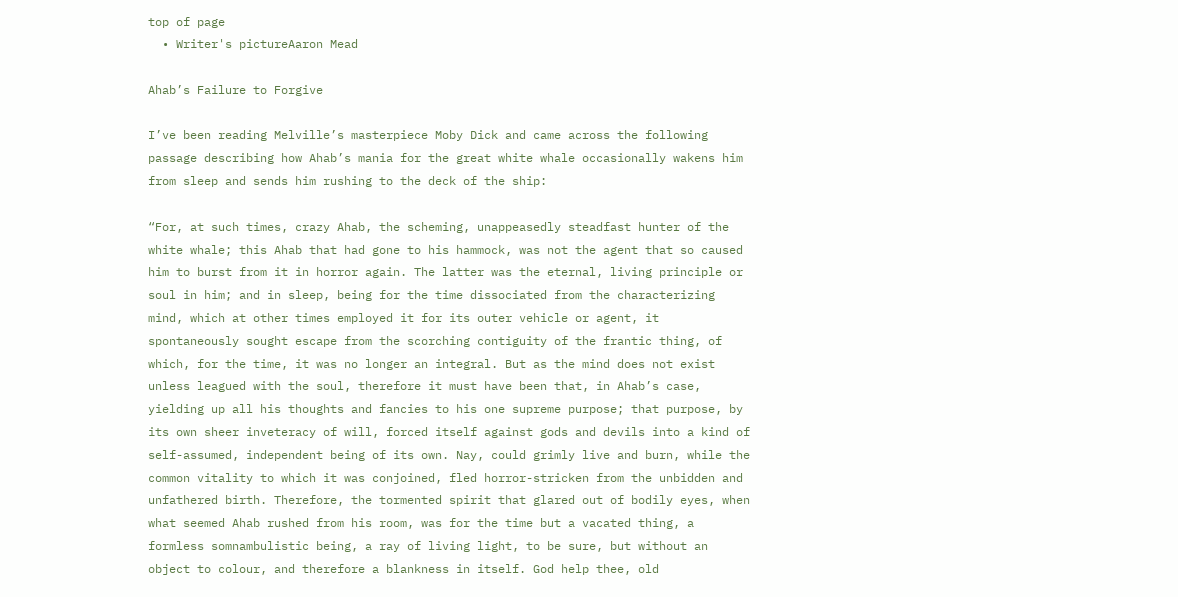top of page
  • Writer's pictureAaron Mead

Ahab’s Failure to Forgive

I’ve been reading Melville’s masterpiece Moby Dick and came across the following passage describing how Ahab’s mania for the great white whale occasionally wakens him from sleep and sends him rushing to the deck of the ship:

“For, at such times, crazy Ahab, the scheming, unappeasedly steadfast hunter of the white whale; this Ahab that had gone to his hammock, was not the agent that so caused him to burst from it in horror again. The latter was the eternal, living principle or soul in him; and in sleep, being for the time dissociated from the characterizing mind, which at other times employed it for its outer vehicle or agent, it spontaneously sought escape from the scorching contiguity of the frantic thing, of which, for the time, it was no longer an integral. But as the mind does not exist unless leagued with the soul, therefore it must have been that, in Ahab’s case, yielding up all his thoughts and fancies to his one supreme purpose; that purpose, by its own sheer inveteracy of will, forced itself against gods and devils into a kind of self-assumed, independent being of its own. Nay, could grimly live and burn, while the common vitality to which it was conjoined, fled horror-stricken from the unbidden and unfathered birth. Therefore, the tormented spirit that glared out of bodily eyes, when what seemed Ahab rushed from his room, was for the time but a vacated thing, a formless somnambulistic being, a ray of living light, to be sure, but without an object to colour, and therefore a blankness in itself. God help thee, old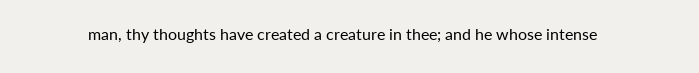man, thy thoughts have created a creature in thee; and he whose intense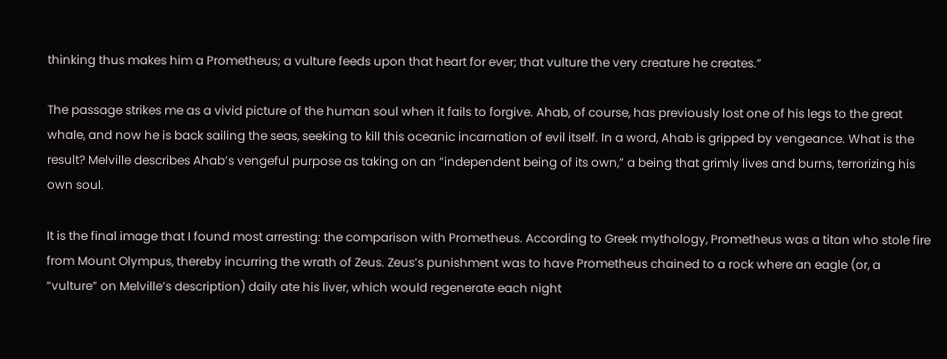thinking thus makes him a Prometheus; a vulture feeds upon that heart for ever; that vulture the very creature he creates.”

The passage strikes me as a vivid picture of the human soul when it fails to forgive. Ahab, of course, has previously lost one of his legs to the great whale, and now he is back sailing the seas, seeking to kill this oceanic incarnation of evil itself. In a word, Ahab is gripped by vengeance. What is the result? Melville describes Ahab’s vengeful purpose as taking on an “independent being of its own,” a being that grimly lives and burns, terrorizing his own soul.

It is the final image that I found most arresting: the comparison with Prometheus. According to Greek mythology, Prometheus was a titan who stole fire from Mount Olympus, thereby incurring the wrath of Zeus. Zeus’s punishment was to have Prometheus chained to a rock where an eagle (or, a “vulture” on Melville’s description) daily ate his liver, which would regenerate each night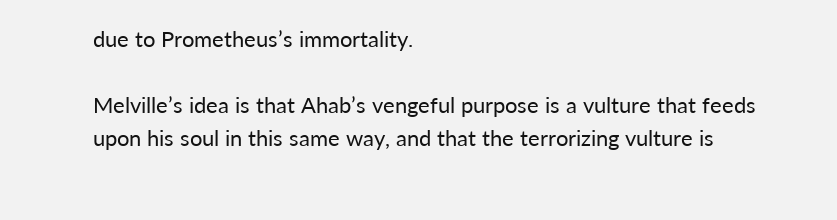due to Prometheus’s immortality.

Melville’s idea is that Ahab’s vengeful purpose is a vulture that feeds upon his soul in this same way, and that the terrorizing vulture is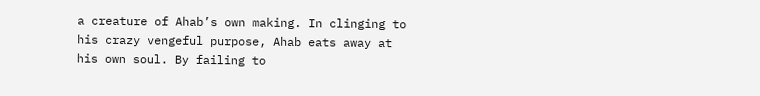a creature of Ahab’s own making. In clinging to his crazy vengeful purpose, Ahab eats away at his own soul. By failing to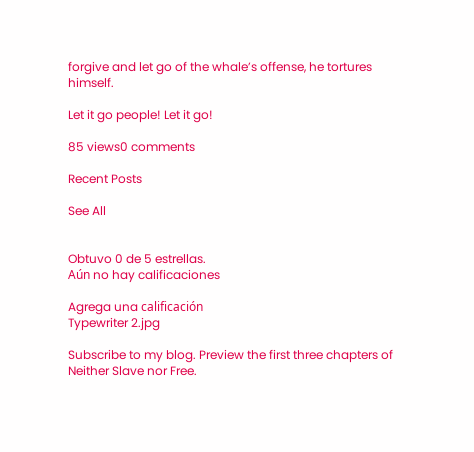forgive and let go of the whale’s offense, he tortures himself.

Let it go people! Let it go!

85 views0 comments

Recent Posts

See All


Obtuvo 0 de 5 estrellas.
Aún no hay calificaciones

Agrega una calificación
Typewriter 2.jpg

Subscribe to my blog. Preview the first three chapters of Neither Slave nor Free.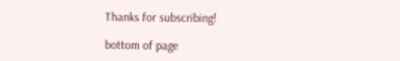Thanks for subscribing!

bottom of page